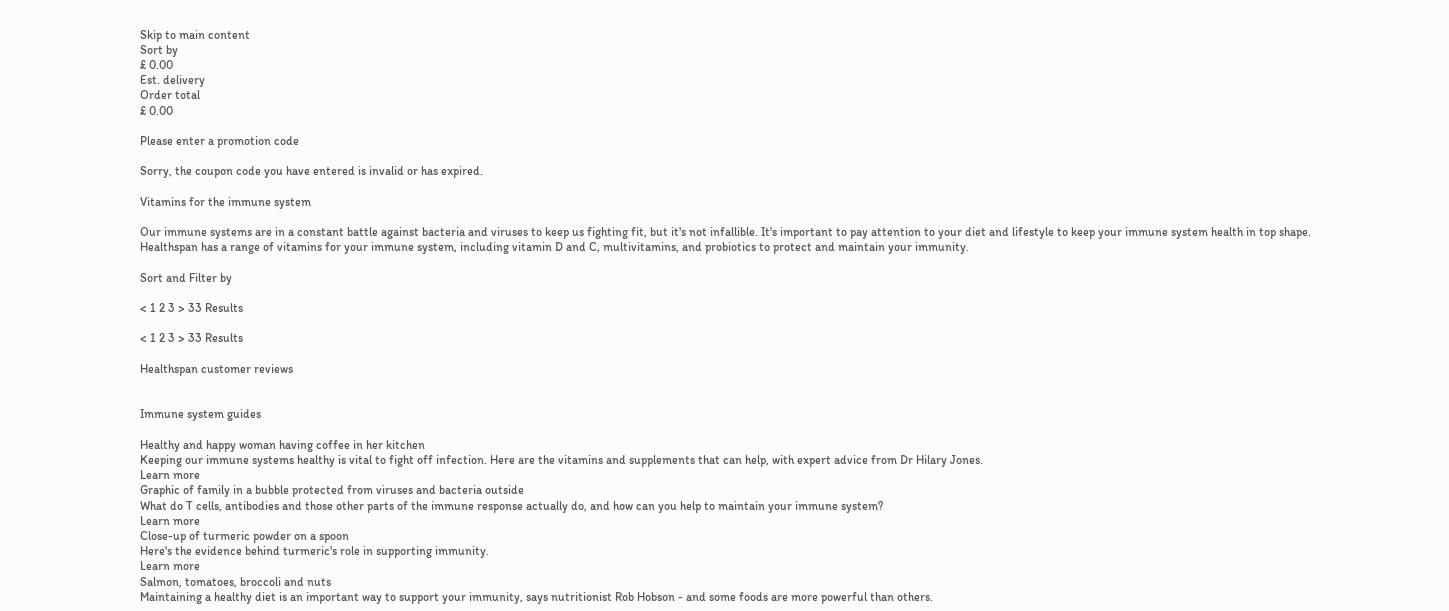Skip to main content
Sort by
£ 0.00
Est. delivery
Order total
£ 0.00

Please enter a promotion code

Sorry, the coupon code you have entered is invalid or has expired.

Vitamins for the immune system

Our immune systems are in a constant battle against bacteria and viruses to keep us fighting fit, but it's not infallible. It's important to pay attention to your diet and lifestyle to keep your immune system health in top shape. Healthspan has a range of vitamins for your immune system, including vitamin D and C, multivitamins, and probiotics to protect and maintain your immunity.

Sort and Filter by

< 1 2 3 > 33 Results

< 1 2 3 > 33 Results

Healthspan customer reviews


Immune system guides

Healthy and happy woman having coffee in her kitchen
Keeping our immune systems healthy is vital to fight off infection. Here are the vitamins and supplements that can help, with expert advice from Dr Hilary Jones.
Learn more
Graphic of family in a bubble protected from viruses and bacteria outside
What do T cells, antibodies and those other parts of the immune response actually do, and how can you help to maintain your immune system?
Learn more
Close-up of turmeric powder on a spoon
Here's the evidence behind turmeric's role in supporting immunity.
Learn more
Salmon, tomatoes, broccoli and nuts
Maintaining a healthy diet is an important way to support your immunity, says nutritionist Rob Hobson - and some foods are more powerful than others.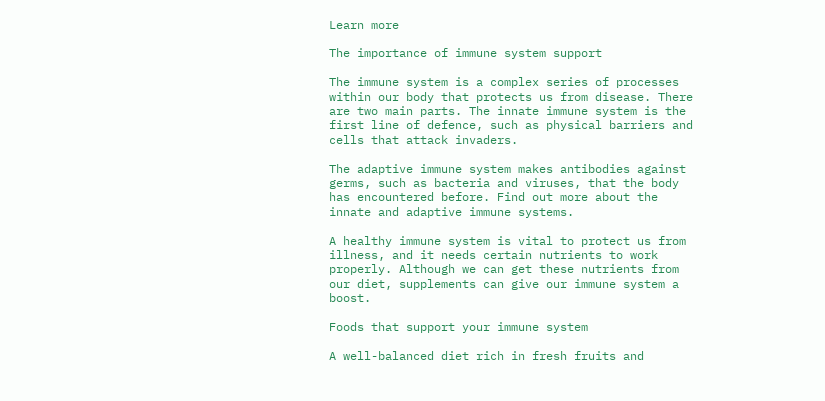Learn more

The importance of immune system support

The immune system is a complex series of processes within our body that protects us from disease. There are two main parts. The innate immune system is the first line of defence, such as physical barriers and cells that attack invaders.

The adaptive immune system makes antibodies against germs, such as bacteria and viruses, that the body has encountered before. Find out more about the innate and adaptive immune systems.

A healthy immune system is vital to protect us from illness, and it needs certain nutrients to work properly. Although we can get these nutrients from our diet, supplements can give our immune system a boost.

Foods that support your immune system

A well-balanced diet rich in fresh fruits and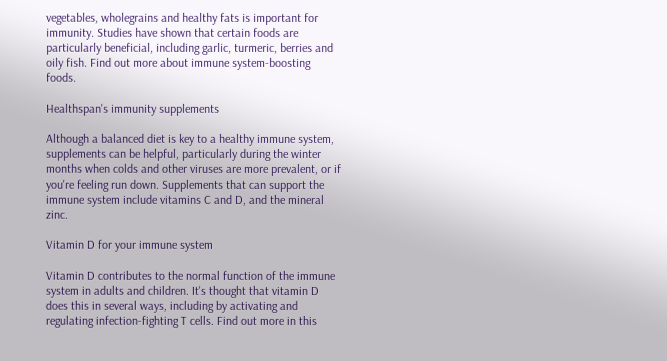vegetables, wholegrains and healthy fats is important for immunity. Studies have shown that certain foods are particularly beneficial, including garlic, turmeric, berries and oily fish. Find out more about immune system-boosting foods.

Healthspan's immunity supplements

Although a balanced diet is key to a healthy immune system, supplements can be helpful, particularly during the winter months when colds and other viruses are more prevalent, or if you're feeling run down. Supplements that can support the immune system include vitamins C and D, and the mineral zinc.

Vitamin D for your immune system

Vitamin D contributes to the normal function of the immune system in adults and children. It's thought that vitamin D does this in several ways, including by activating and regulating infection-fighting T cells. Find out more in this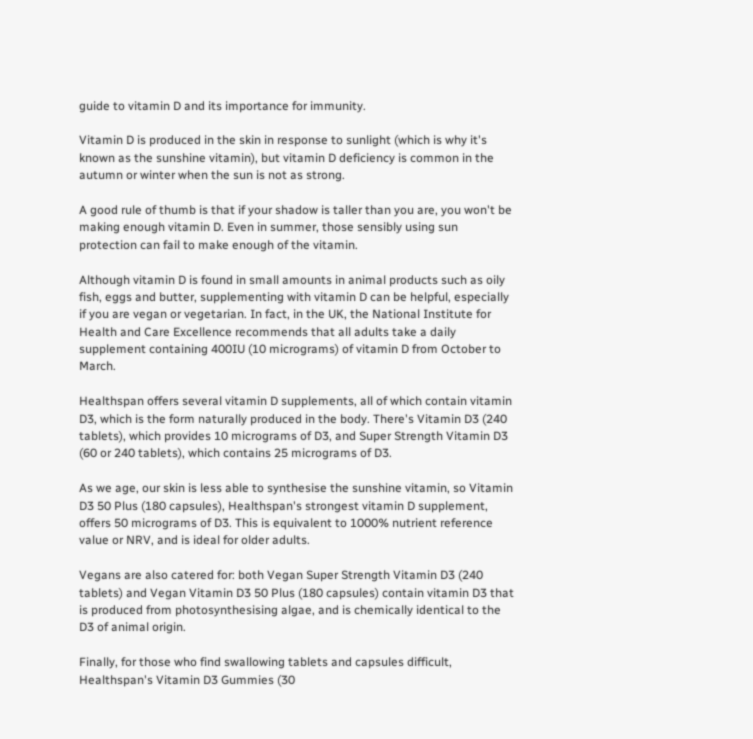guide to vitamin D and its importance for immunity.

Vitamin D is produced in the skin in response to sunlight (which is why it's known as the sunshine vitamin), but vitamin D deficiency is common in the autumn or winter when the sun is not as strong.

A good rule of thumb is that if your shadow is taller than you are, you won't be making enough vitamin D. Even in summer, those sensibly using sun protection can fail to make enough of the vitamin.

Although vitamin D is found in small amounts in animal products such as oily fish, eggs and butter, supplementing with vitamin D can be helpful, especially if you are vegan or vegetarian. In fact, in the UK, the National Institute for Health and Care Excellence recommends that all adults take a daily supplement containing 400IU (10 micrograms) of vitamin D from October to March.

Healthspan offers several vitamin D supplements, all of which contain vitamin D3, which is the form naturally produced in the body. There's Vitamin D3 (240 tablets), which provides 10 micrograms of D3, and Super Strength Vitamin D3 (60 or 240 tablets), which contains 25 micrograms of D3.

As we age, our skin is less able to synthesise the sunshine vitamin, so Vitamin D3 50 Plus (180 capsules), Healthspan's strongest vitamin D supplement, offers 50 micrograms of D3. This is equivalent to 1000% nutrient reference value or NRV, and is ideal for older adults.

Vegans are also catered for: both Vegan Super Strength Vitamin D3 (240 tablets) and Vegan Vitamin D3 50 Plus (180 capsules) contain vitamin D3 that is produced from photosynthesising algae, and is chemically identical to the D3 of animal origin.

Finally, for those who find swallowing tablets and capsules difficult, Healthspan's Vitamin D3 Gummies (30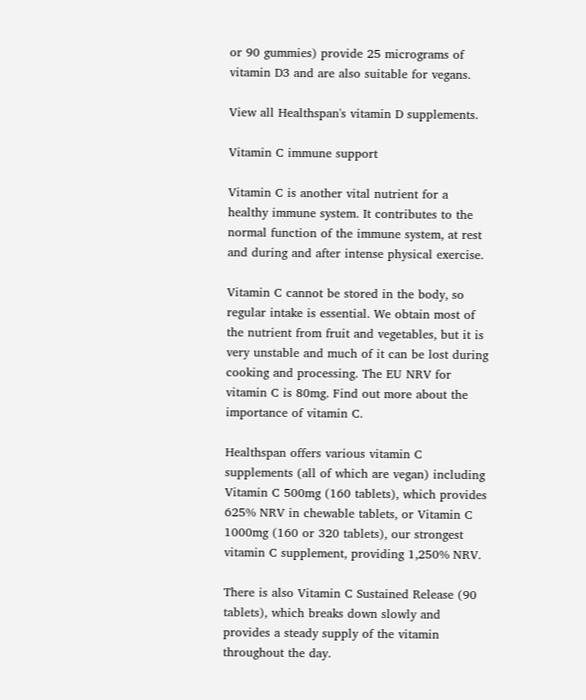or 90 gummies) provide 25 micrograms of vitamin D3 and are also suitable for vegans.

View all Healthspan's vitamin D supplements.

Vitamin C immune support

Vitamin C is another vital nutrient for a healthy immune system. It contributes to the normal function of the immune system, at rest and during and after intense physical exercise.

Vitamin C cannot be stored in the body, so regular intake is essential. We obtain most of the nutrient from fruit and vegetables, but it is very unstable and much of it can be lost during cooking and processing. The EU NRV for vitamin C is 80mg. Find out more about the importance of vitamin C.

Healthspan offers various vitamin C supplements (all of which are vegan) including Vitamin C 500mg (160 tablets), which provides 625% NRV in chewable tablets, or Vitamin C 1000mg (160 or 320 tablets), our strongest vitamin C supplement, providing 1,250% NRV.

There is also Vitamin C Sustained Release (90 tablets), which breaks down slowly and provides a steady supply of the vitamin throughout the day.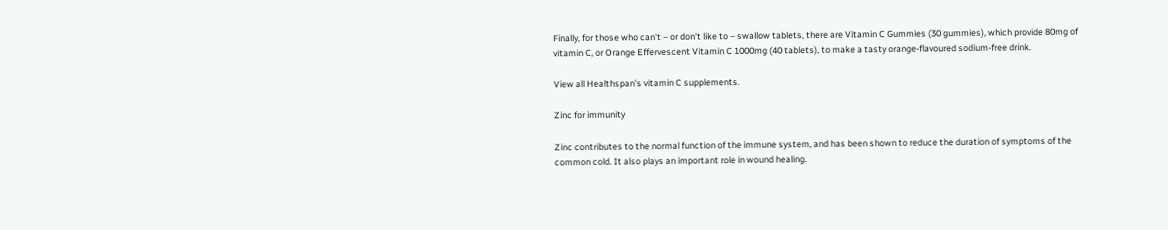Finally, for those who can't – or don't like to – swallow tablets, there are Vitamin C Gummies (30 gummies), which provide 80mg of vitamin C, or Orange Effervescent Vitamin C 1000mg (40 tablets), to make a tasty orange-flavoured sodium-free drink.

View all Healthspan's vitamin C supplements.

Zinc for immunity

Zinc contributes to the normal function of the immune system, and has been shown to reduce the duration of symptoms of the common cold. It also plays an important role in wound healing.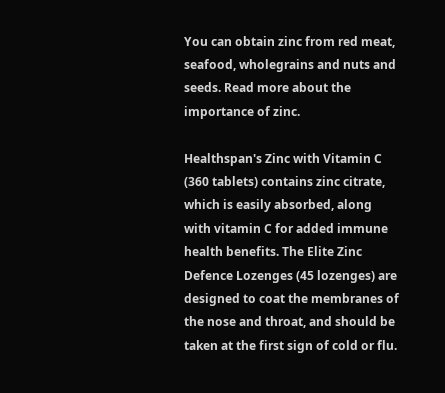You can obtain zinc from red meat, seafood, wholegrains and nuts and seeds. Read more about the importance of zinc.

Healthspan's Zinc with Vitamin C (360 tablets) contains zinc citrate, which is easily absorbed, along with vitamin C for added immune health benefits. The Elite Zinc Defence Lozenges (45 lozenges) are designed to coat the membranes of the nose and throat, and should be taken at the first sign of cold or flu.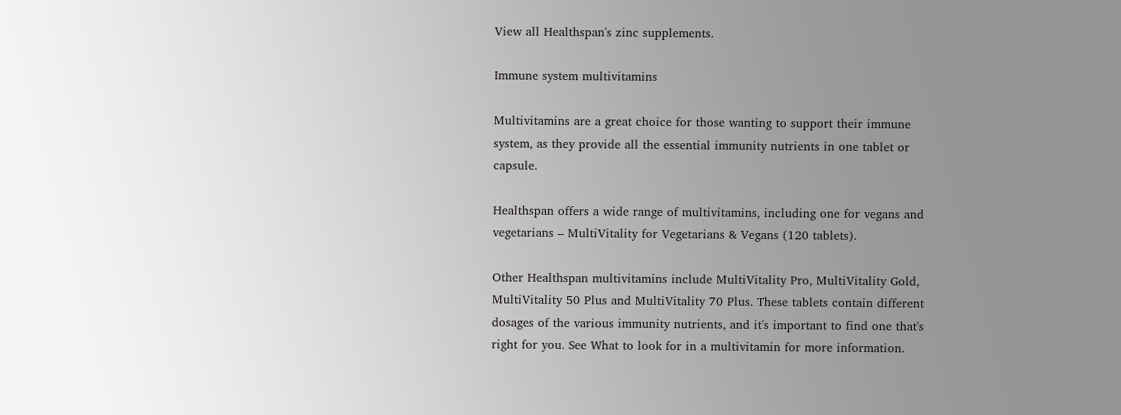View all Healthspan's zinc supplements.

Immune system multivitamins

Multivitamins are a great choice for those wanting to support their immune system, as they provide all the essential immunity nutrients in one tablet or capsule.

Healthspan offers a wide range of multivitamins, including one for vegans and vegetarians – MultiVitality for Vegetarians & Vegans (120 tablets).

Other Healthspan multivitamins include MultiVitality Pro, MultiVitality Gold, MultiVitality 50 Plus and MultiVitality 70 Plus. These tablets contain different dosages of the various immunity nutrients, and it's important to find one that's right for you. See What to look for in a multivitamin for more information.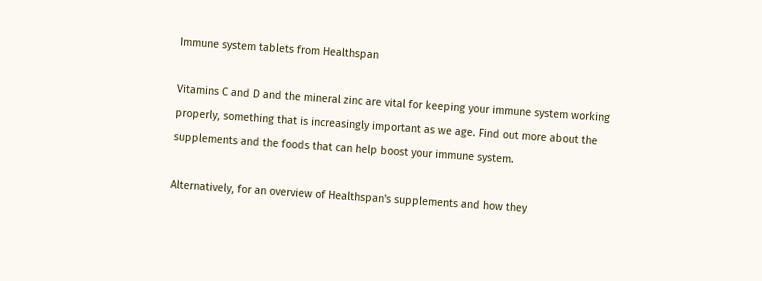Immune system tablets from Healthspan

Vitamins C and D and the mineral zinc are vital for keeping your immune system working properly, something that is increasingly important as we age. Find out more about the supplements and the foods that can help boost your immune system.

Alternatively, for an overview of Healthspan's supplements and how they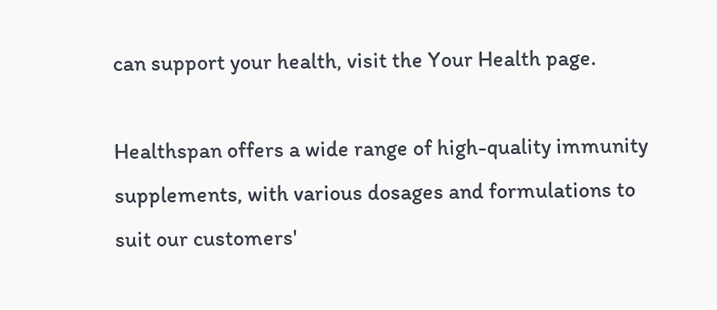can support your health, visit the Your Health page.

Healthspan offers a wide range of high-quality immunity supplements, with various dosages and formulations to suit our customers'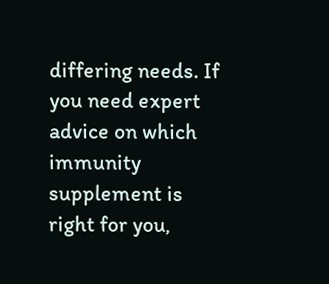differing needs. If you need expert advice on which immunity supplement is right for you,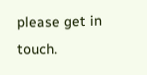please get in touch.